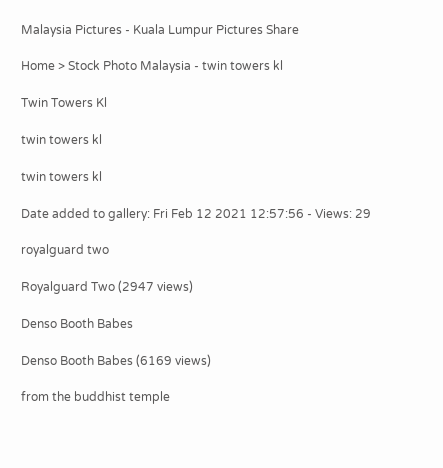Malaysia Pictures - Kuala Lumpur Pictures Share

Home > Stock Photo Malaysia - twin towers kl

Twin Towers Kl

twin towers kl

twin towers kl

Date added to gallery: Fri Feb 12 2021 12:57:56 - Views: 29

royalguard two

Royalguard Two (2947 views)

Denso Booth Babes

Denso Booth Babes (6169 views)

from the buddhist temple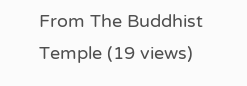From The Buddhist Temple (19 views)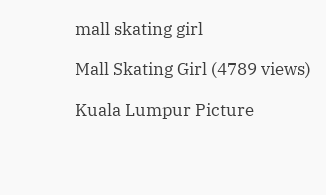mall skating girl

Mall Skating Girl (4789 views)

Kuala Lumpur Picture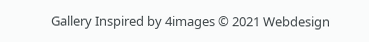Gallery Inspired by 4images © 2021 Webdesign